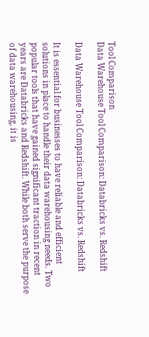Tool Comparison
Data Warehouse Tool Comparison: Databricks vs. Redshift

Data Warehouse Tool Comparison: Databricks vs. Redshift

It is essential for businesses to have reliable and efficient solutions in place to handle their data warehousing needs. Two popular tools that have gained significant traction in recent years are Databricks and Redshift. While both serve the purpose of data warehousing, it is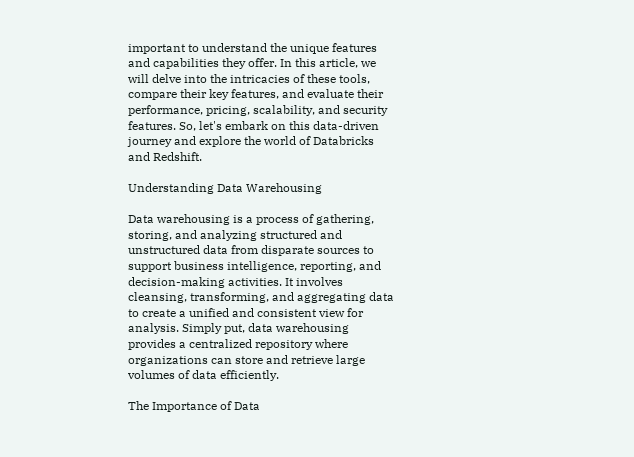important to understand the unique features and capabilities they offer. In this article, we will delve into the intricacies of these tools, compare their key features, and evaluate their performance, pricing, scalability, and security features. So, let's embark on this data-driven journey and explore the world of Databricks and Redshift.

Understanding Data Warehousing

Data warehousing is a process of gathering, storing, and analyzing structured and unstructured data from disparate sources to support business intelligence, reporting, and decision-making activities. It involves cleansing, transforming, and aggregating data to create a unified and consistent view for analysis. Simply put, data warehousing provides a centralized repository where organizations can store and retrieve large volumes of data efficiently.

The Importance of Data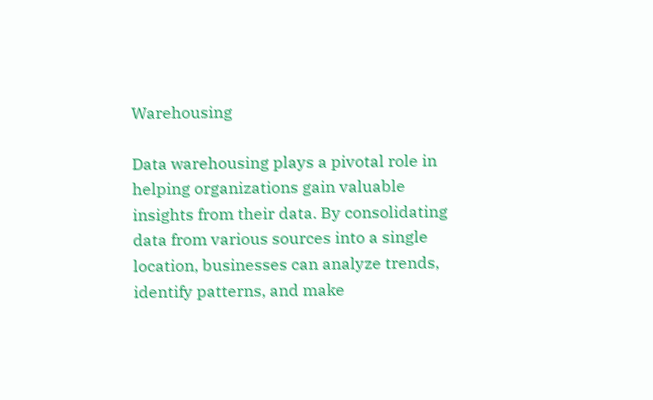Warehousing

Data warehousing plays a pivotal role in helping organizations gain valuable insights from their data. By consolidating data from various sources into a single location, businesses can analyze trends, identify patterns, and make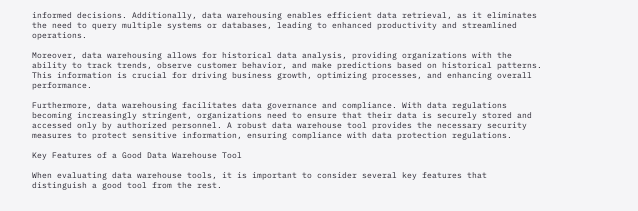informed decisions. Additionally, data warehousing enables efficient data retrieval, as it eliminates the need to query multiple systems or databases, leading to enhanced productivity and streamlined operations.

Moreover, data warehousing allows for historical data analysis, providing organizations with the ability to track trends, observe customer behavior, and make predictions based on historical patterns. This information is crucial for driving business growth, optimizing processes, and enhancing overall performance.

Furthermore, data warehousing facilitates data governance and compliance. With data regulations becoming increasingly stringent, organizations need to ensure that their data is securely stored and accessed only by authorized personnel. A robust data warehouse tool provides the necessary security measures to protect sensitive information, ensuring compliance with data protection regulations.

Key Features of a Good Data Warehouse Tool

When evaluating data warehouse tools, it is important to consider several key features that distinguish a good tool from the rest.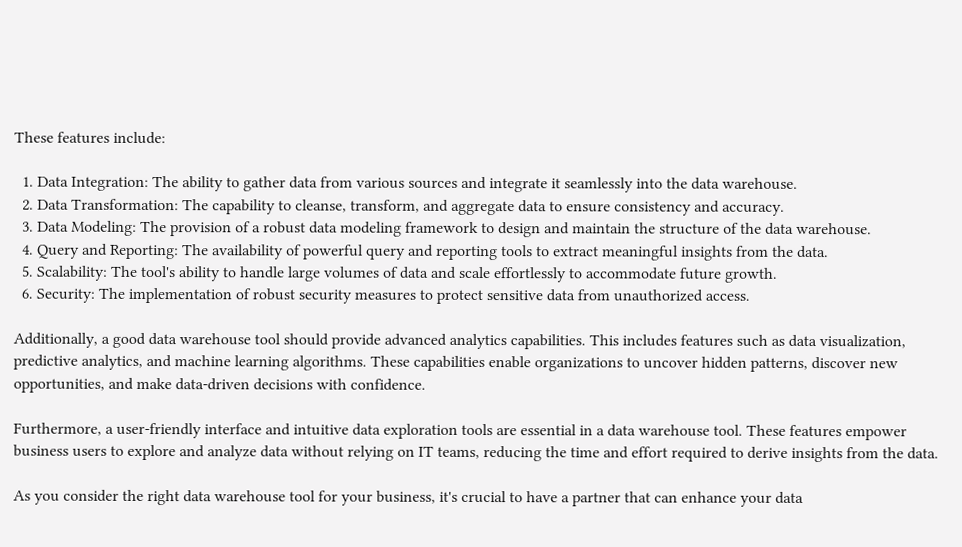These features include:

  1. Data Integration: The ability to gather data from various sources and integrate it seamlessly into the data warehouse.
  2. Data Transformation: The capability to cleanse, transform, and aggregate data to ensure consistency and accuracy.
  3. Data Modeling: The provision of a robust data modeling framework to design and maintain the structure of the data warehouse.
  4. Query and Reporting: The availability of powerful query and reporting tools to extract meaningful insights from the data.
  5. Scalability: The tool's ability to handle large volumes of data and scale effortlessly to accommodate future growth.
  6. Security: The implementation of robust security measures to protect sensitive data from unauthorized access.

Additionally, a good data warehouse tool should provide advanced analytics capabilities. This includes features such as data visualization, predictive analytics, and machine learning algorithms. These capabilities enable organizations to uncover hidden patterns, discover new opportunities, and make data-driven decisions with confidence.

Furthermore, a user-friendly interface and intuitive data exploration tools are essential in a data warehouse tool. These features empower business users to explore and analyze data without relying on IT teams, reducing the time and effort required to derive insights from the data.

As you consider the right data warehouse tool for your business, it's crucial to have a partner that can enhance your data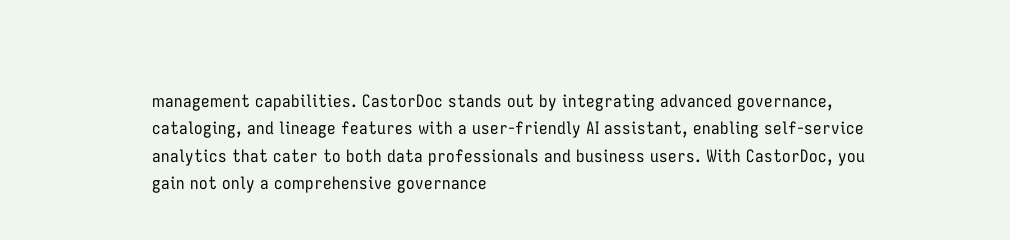management capabilities. CastorDoc stands out by integrating advanced governance, cataloging, and lineage features with a user-friendly AI assistant, enabling self-service analytics that cater to both data professionals and business users. With CastorDoc, you gain not only a comprehensive governance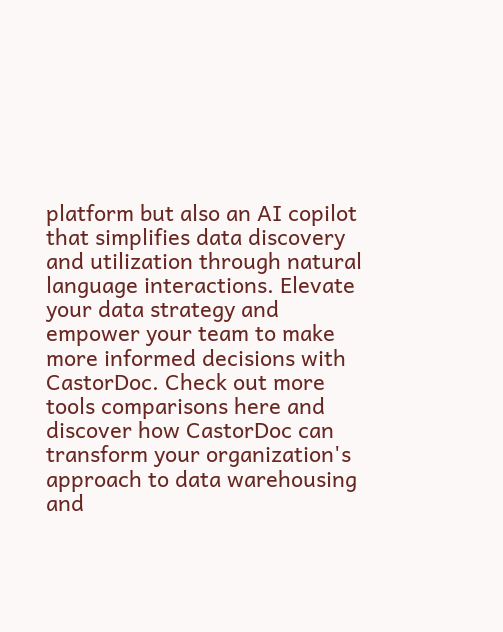platform but also an AI copilot that simplifies data discovery and utilization through natural language interactions. Elevate your data strategy and empower your team to make more informed decisions with CastorDoc. Check out more tools comparisons here and discover how CastorDoc can transform your organization's approach to data warehousing and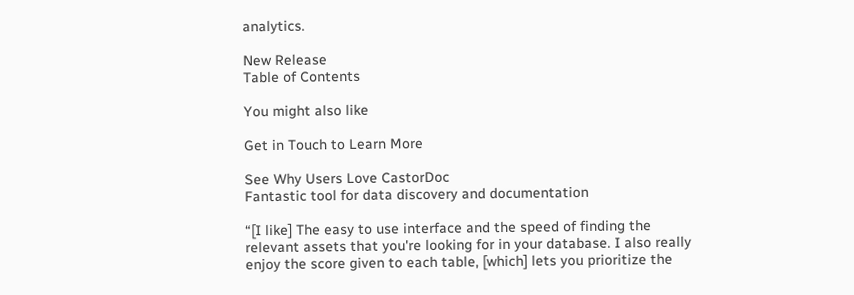analytics.

New Release
Table of Contents

You might also like

Get in Touch to Learn More

See Why Users Love CastorDoc
Fantastic tool for data discovery and documentation

“[I like] The easy to use interface and the speed of finding the relevant assets that you're looking for in your database. I also really enjoy the score given to each table, [which] lets you prioritize the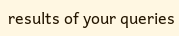results of your queries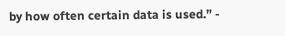by how often certain data is used.” -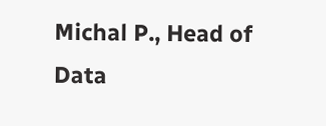Michal P., Head of Data